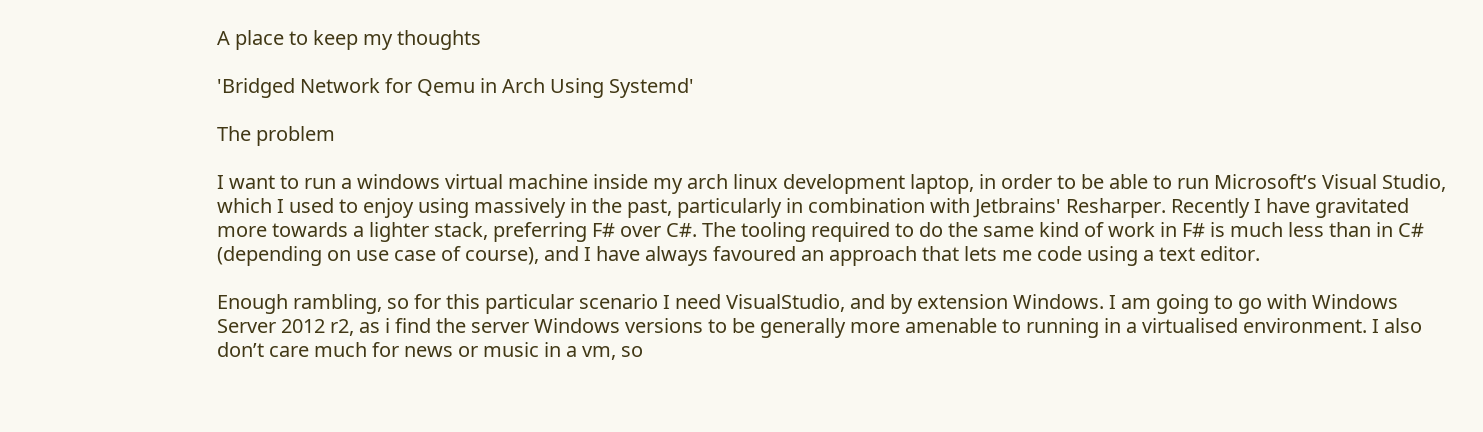A place to keep my thoughts

'Bridged Network for Qemu in Arch Using Systemd'

The problem

I want to run a windows virtual machine inside my arch linux development laptop, in order to be able to run Microsoft’s Visual Studio, which I used to enjoy using massively in the past, particularly in combination with Jetbrains' Resharper. Recently I have gravitated more towards a lighter stack, preferring F# over C#. The tooling required to do the same kind of work in F# is much less than in C# (depending on use case of course), and I have always favoured an approach that lets me code using a text editor.

Enough rambling, so for this particular scenario I need VisualStudio, and by extension Windows. I am going to go with Windows Server 2012 r2, as i find the server Windows versions to be generally more amenable to running in a virtualised environment. I also don’t care much for news or music in a vm, so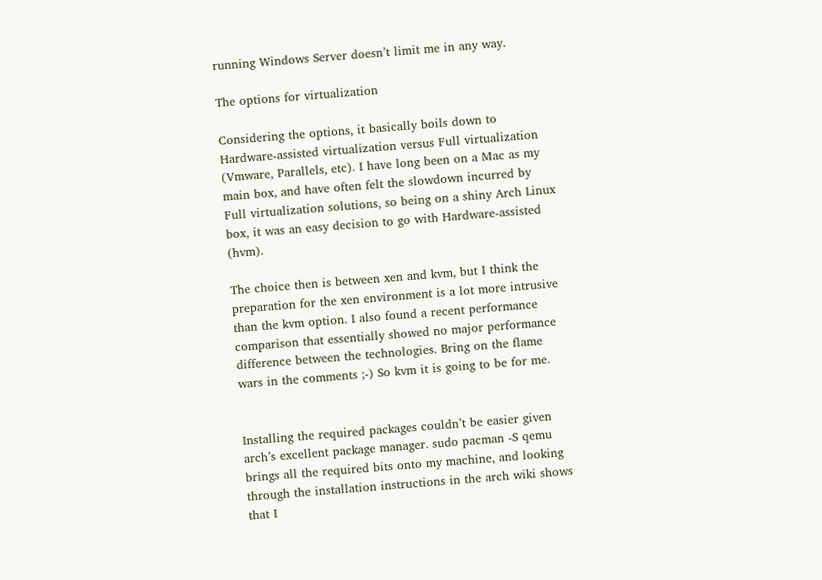running Windows Server doesn’t limit me in any way.

The options for virtualization

Considering the options, it basically boils down to Hardware-assisted virtualization versus Full virtualization (Vmware, Parallels, etc). I have long been on a Mac as my main box, and have often felt the slowdown incurred by Full virtualization solutions, so being on a shiny Arch Linux box, it was an easy decision to go with Hardware-assisted (hvm).

The choice then is between xen and kvm, but I think the preparation for the xen environment is a lot more intrusive than the kvm option. I also found a recent performance comparison that essentially showed no major performance difference between the technologies. Bring on the flame wars in the comments ;-) So kvm it is going to be for me.


Installing the required packages couldn’t be easier given arch’s excellent package manager. sudo pacman -S qemu brings all the required bits onto my machine, and looking through the installation instructions in the arch wiki shows that I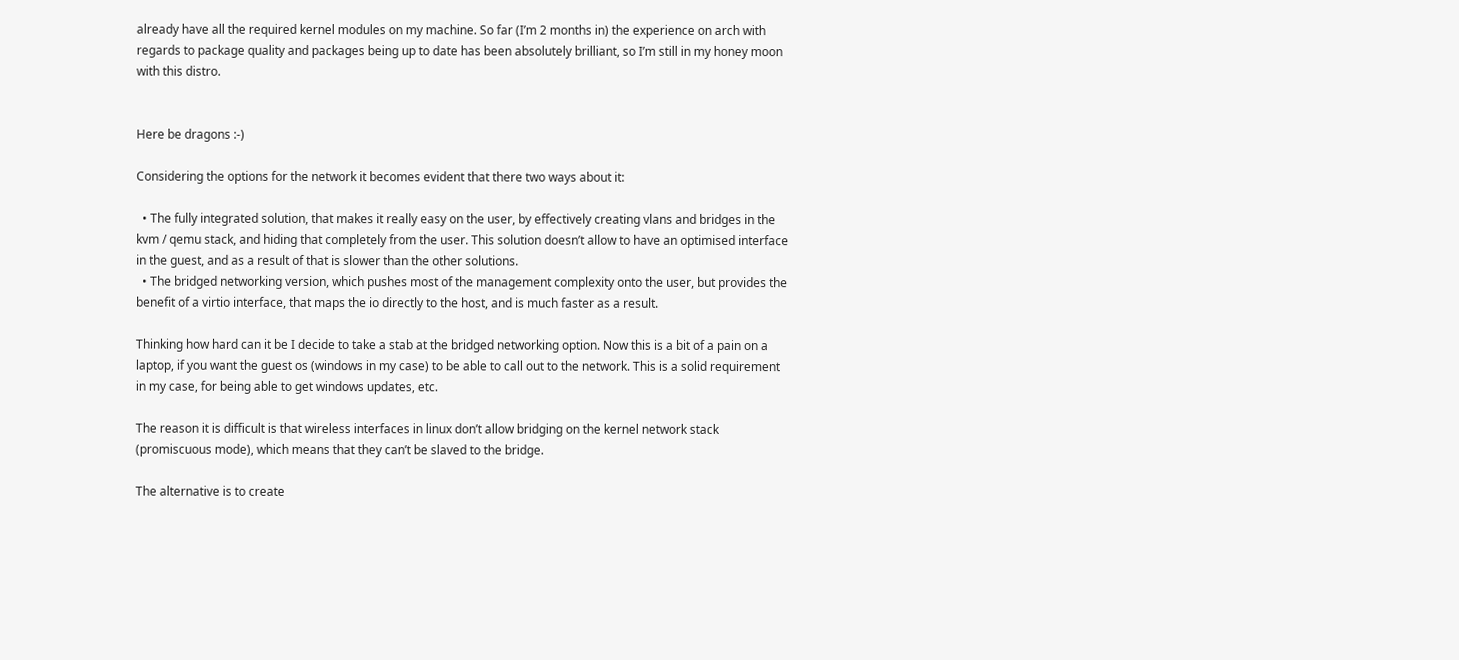already have all the required kernel modules on my machine. So far (I’m 2 months in) the experience on arch with regards to package quality and packages being up to date has been absolutely brilliant, so I’m still in my honey moon with this distro.


Here be dragons :-)

Considering the options for the network it becomes evident that there two ways about it:

  • The fully integrated solution, that makes it really easy on the user, by effectively creating vlans and bridges in the kvm / qemu stack, and hiding that completely from the user. This solution doesn’t allow to have an optimised interface in the guest, and as a result of that is slower than the other solutions.
  • The bridged networking version, which pushes most of the management complexity onto the user, but provides the benefit of a virtio interface, that maps the io directly to the host, and is much faster as a result.

Thinking how hard can it be I decide to take a stab at the bridged networking option. Now this is a bit of a pain on a laptop, if you want the guest os (windows in my case) to be able to call out to the network. This is a solid requirement in my case, for being able to get windows updates, etc.

The reason it is difficult is that wireless interfaces in linux don’t allow bridging on the kernel network stack (promiscuous mode), which means that they can’t be slaved to the bridge.

The alternative is to create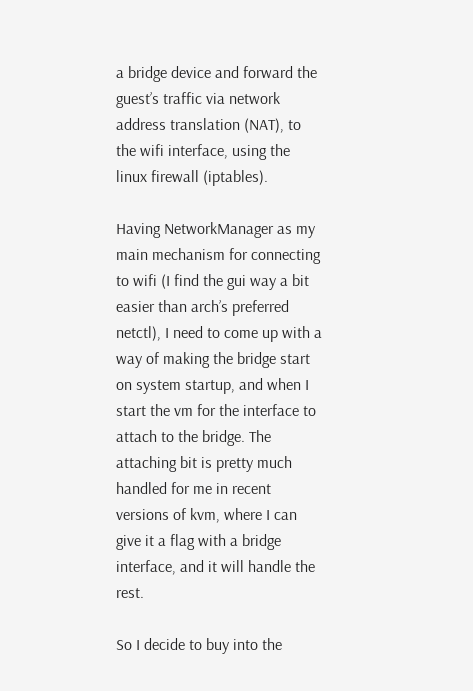a bridge device and forward the guest’s traffic via network address translation (NAT), to the wifi interface, using the linux firewall (iptables).

Having NetworkManager as my main mechanism for connecting to wifi (I find the gui way a bit easier than arch’s preferred netctl), I need to come up with a way of making the bridge start on system startup, and when I start the vm for the interface to attach to the bridge. The attaching bit is pretty much handled for me in recent versions of kvm, where I can give it a flag with a bridge interface, and it will handle the rest.

So I decide to buy into the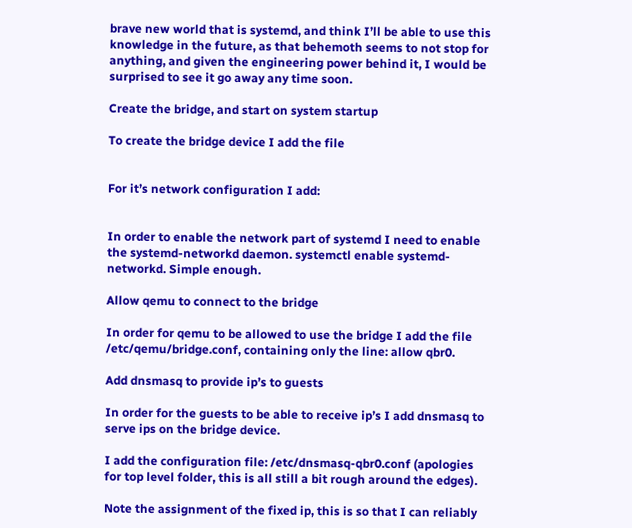brave new world that is systemd, and think I’ll be able to use this knowledge in the future, as that behemoth seems to not stop for anything, and given the engineering power behind it, I would be surprised to see it go away any time soon.

Create the bridge, and start on system startup

To create the bridge device I add the file


For it’s network configuration I add:


In order to enable the network part of systemd I need to enable the systemd-networkd daemon. systemctl enable systemd-networkd. Simple enough.

Allow qemu to connect to the bridge

In order for qemu to be allowed to use the bridge I add the file /etc/qemu/bridge.conf, containing only the line: allow qbr0.

Add dnsmasq to provide ip’s to guests

In order for the guests to be able to receive ip’s I add dnsmasq to serve ips on the bridge device.

I add the configuration file: /etc/dnsmasq-qbr0.conf (apologies for top level folder, this is all still a bit rough around the edges).

Note the assignment of the fixed ip, this is so that I can reliably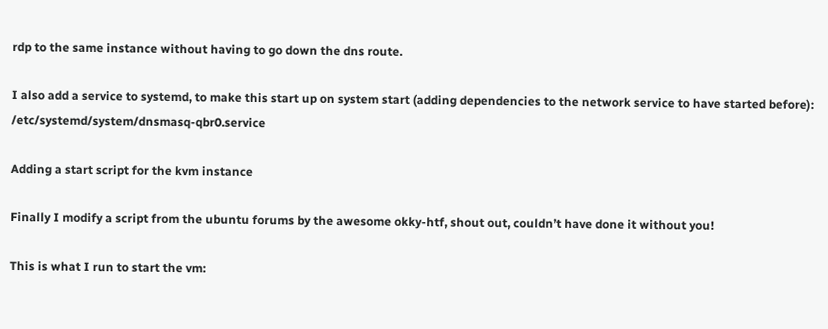rdp to the same instance without having to go down the dns route.

I also add a service to systemd, to make this start up on system start (adding dependencies to the network service to have started before): /etc/systemd/system/dnsmasq-qbr0.service

Adding a start script for the kvm instance

Finally I modify a script from the ubuntu forums by the awesome okky-htf, shout out, couldn’t have done it without you!

This is what I run to start the vm: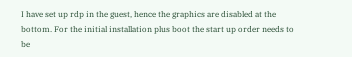I have set up rdp in the guest, hence the graphics are disabled at the bottom. For the initial installation plus boot the start up order needs to be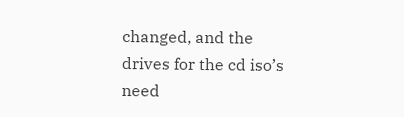changed, and the drives for the cd iso’s need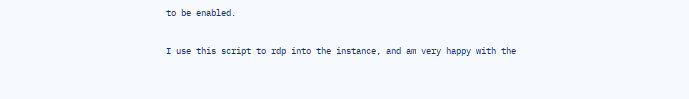to be enabled.

I use this script to rdp into the instance, and am very happy with the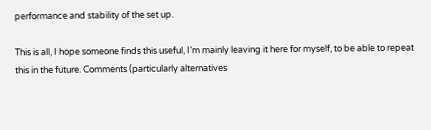performance and stability of the set up.

This is all, I hope someone finds this useful, I’m mainly leaving it here for myself, to be able to repeat this in the future. Comments (particularly alternatives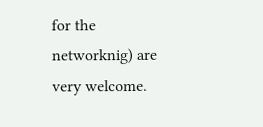for the networknig) are very welcome.